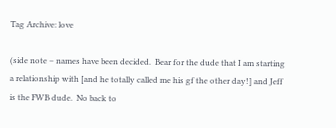Tag Archive: love

(side note – names have been decided.  Bear for the dude that I am starting a relationship with [and he totally called me his gf the other day!] and Jeff is the FWB dude.  No back to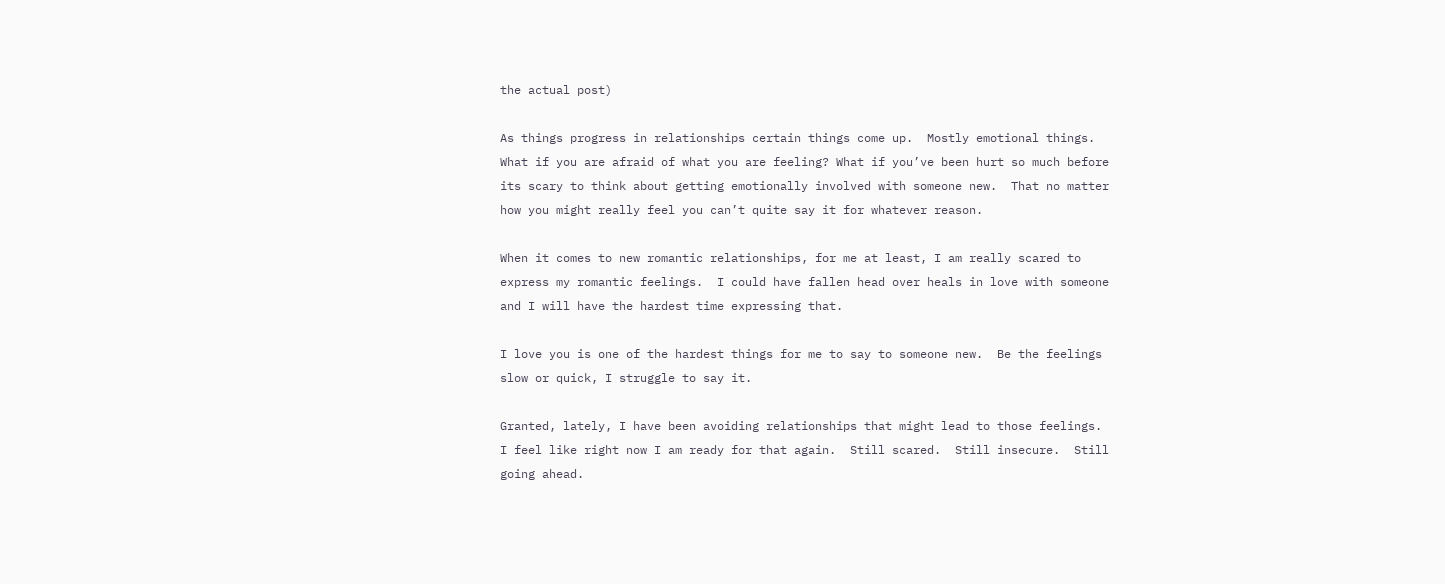the actual post)

As things progress in relationships certain things come up.  Mostly emotional things.  What if you are afraid of what you are feeling? What if you’ve been hurt so much before its scary to think about getting emotionally involved with someone new.  That no matter how you might really feel you can’t quite say it for whatever reason.

When it comes to new romantic relationships, for me at least, I am really scared to express my romantic feelings.  I could have fallen head over heals in love with someone and I will have the hardest time expressing that.

I love you is one of the hardest things for me to say to someone new.  Be the feelings slow or quick, I struggle to say it.

Granted, lately, I have been avoiding relationships that might lead to those feelings.  I feel like right now I am ready for that again.  Still scared.  Still insecure.  Still going ahead.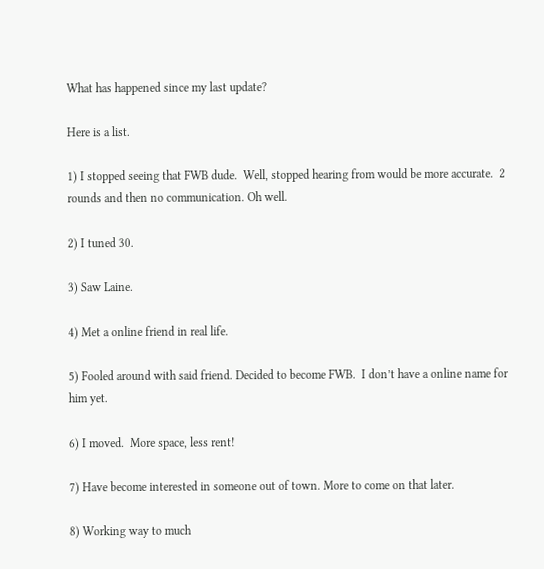What has happened since my last update?

Here is a list.

1) I stopped seeing that FWB dude.  Well, stopped hearing from would be more accurate.  2 rounds and then no communication. Oh well.

2) I tuned 30.

3) Saw Laine.

4) Met a online friend in real life.

5) Fooled around with said friend. Decided to become FWB.  I don’t have a online name for him yet.

6) I moved.  More space, less rent!

7) Have become interested in someone out of town. More to come on that later.

8) Working way to much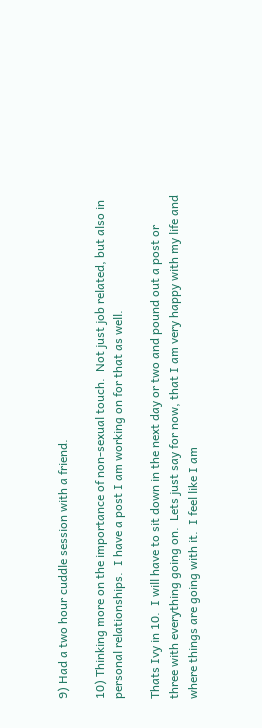9) Had a two hour cuddle session with a friend.

10) Thinking more on the importance of non-sexual touch.  Not just job related, but also in personal relationships.  I have a post I am working on for that as well.

Thats Ivy in 10.  I will have to sit down in the next day or two and pound out a post or three with everything going on.  Lets just say for now, that I am very happy with my life and where things are going with it.  I feel like I am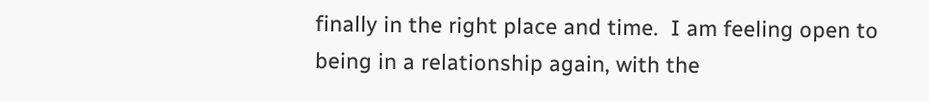finally in the right place and time.  I am feeling open to being in a relationship again, with the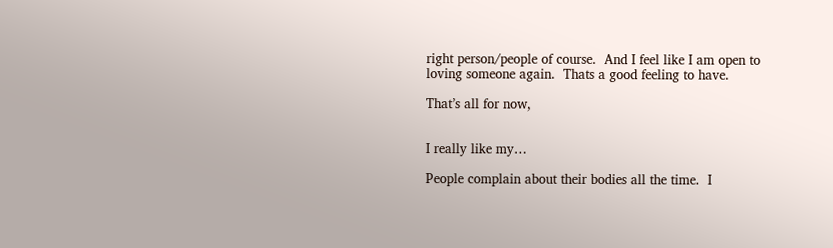right person/people of course.  And I feel like I am open to loving someone again.  Thats a good feeling to have.

That’s all for now,


I really like my…

People complain about their bodies all the time.  I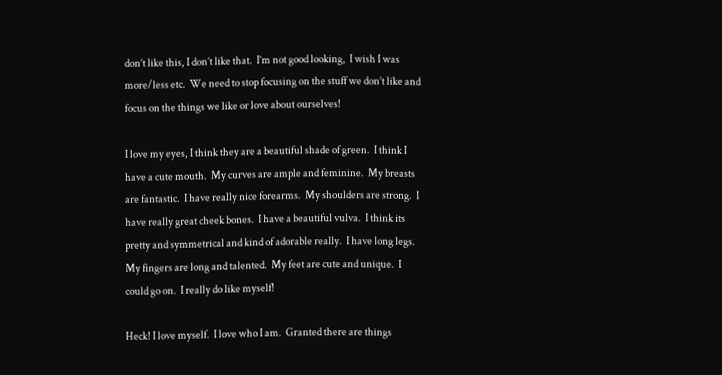don’t like this, I don’t like that.  I’m not good looking,  I wish I was more/less etc.  We need to stop focusing on the stuff we don’t like and focus on the things we like or love about ourselves!

I love my eyes, I think they are a beautiful shade of green.  I think I have a cute mouth.  My curves are ample and feminine.  My breasts are fantastic.  I have really nice forearms.  My shoulders are strong.  I have really great cheek bones.  I have a beautiful vulva.  I think its pretty and symmetrical and kind of adorable really.  I have long legs.  My fingers are long and talented.  My feet are cute and unique.  I could go on.  I really do like myself!

Heck! I love myself.  I love who I am.  Granted there are things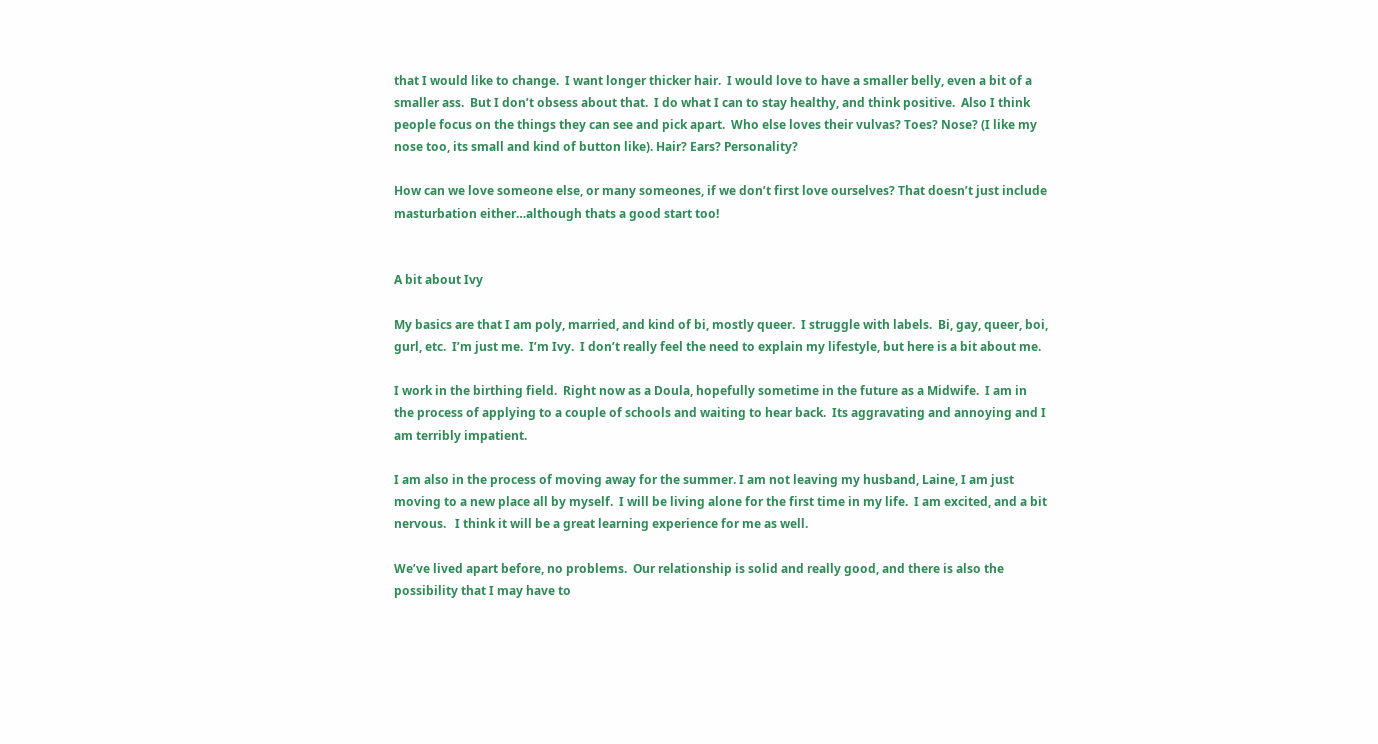that I would like to change.  I want longer thicker hair.  I would love to have a smaller belly, even a bit of a smaller ass.  But I don’t obsess about that.  I do what I can to stay healthy, and think positive.  Also I think people focus on the things they can see and pick apart.  Who else loves their vulvas? Toes? Nose? (I like my nose too, its small and kind of button like). Hair? Ears? Personality?

How can we love someone else, or many someones, if we don’t first love ourselves? That doesn’t just include masturbation either…although thats a good start too!


A bit about Ivy

My basics are that I am poly, married, and kind of bi, mostly queer.  I struggle with labels.  Bi, gay, queer, boi, gurl, etc.  I’m just me.  I’m Ivy.  I don’t really feel the need to explain my lifestyle, but here is a bit about me.

I work in the birthing field.  Right now as a Doula, hopefully sometime in the future as a Midwife.  I am in the process of applying to a couple of schools and waiting to hear back.  Its aggravating and annoying and I am terribly impatient.

I am also in the process of moving away for the summer. I am not leaving my husband, Laine, I am just moving to a new place all by myself.  I will be living alone for the first time in my life.  I am excited, and a bit nervous.   I think it will be a great learning experience for me as well.

We’ve lived apart before, no problems.  Our relationship is solid and really good, and there is also the possibility that I may have to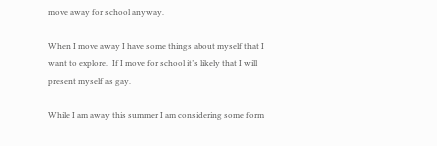move away for school anyway.

When I move away I have some things about myself that I want to explore.  If I move for school it’s likely that I will present myself as gay.

While I am away this summer I am considering some form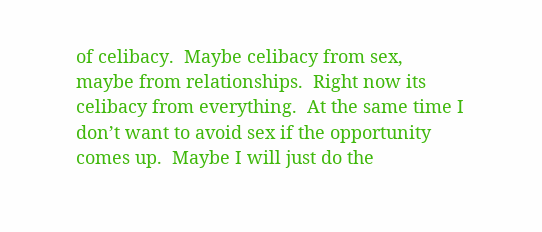of celibacy.  Maybe celibacy from sex, maybe from relationships.  Right now its celibacy from everything.  At the same time I don’t want to avoid sex if the opportunity comes up.  Maybe I will just do the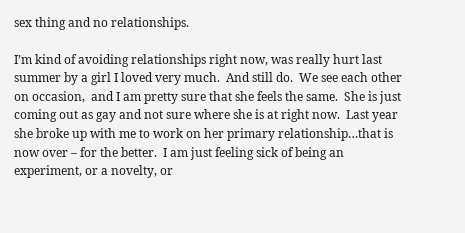sex thing and no relationships.

I’m kind of avoiding relationships right now, was really hurt last summer by a girl I loved very much.  And still do.  We see each other on occasion,  and I am pretty sure that she feels the same.  She is just coming out as gay and not sure where she is at right now.  Last year she broke up with me to work on her primary relationship…that is now over – for the better.  I am just feeling sick of being an experiment, or a novelty, or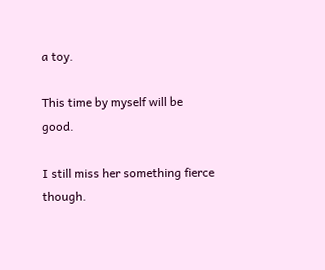a toy.

This time by myself will be good.

I still miss her something fierce though.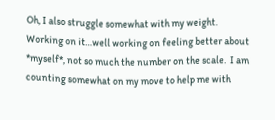Oh, I also struggle somewhat with my weight.  Working on it…well working on feeling better about *myself*, not so much the number on the scale.  I am counting somewhat on my move to help me with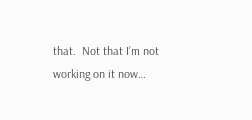that.  Not that I’m not working on it now…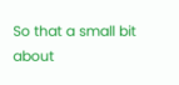So that a small bit about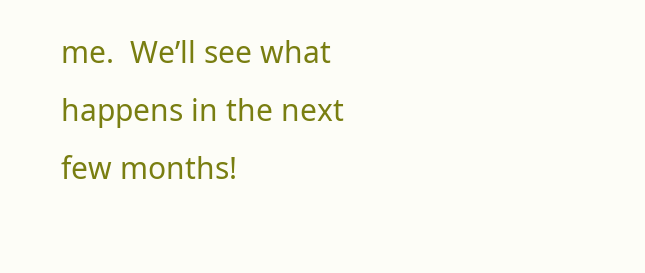me.  We’ll see what happens in the next few months!